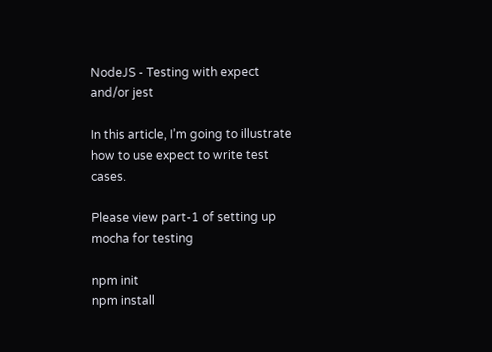NodeJS - Testing with expect and/or jest

In this article, I’m going to illustrate how to use expect to write test cases.

Please view part-1 of setting up mocha for testing

npm init
npm install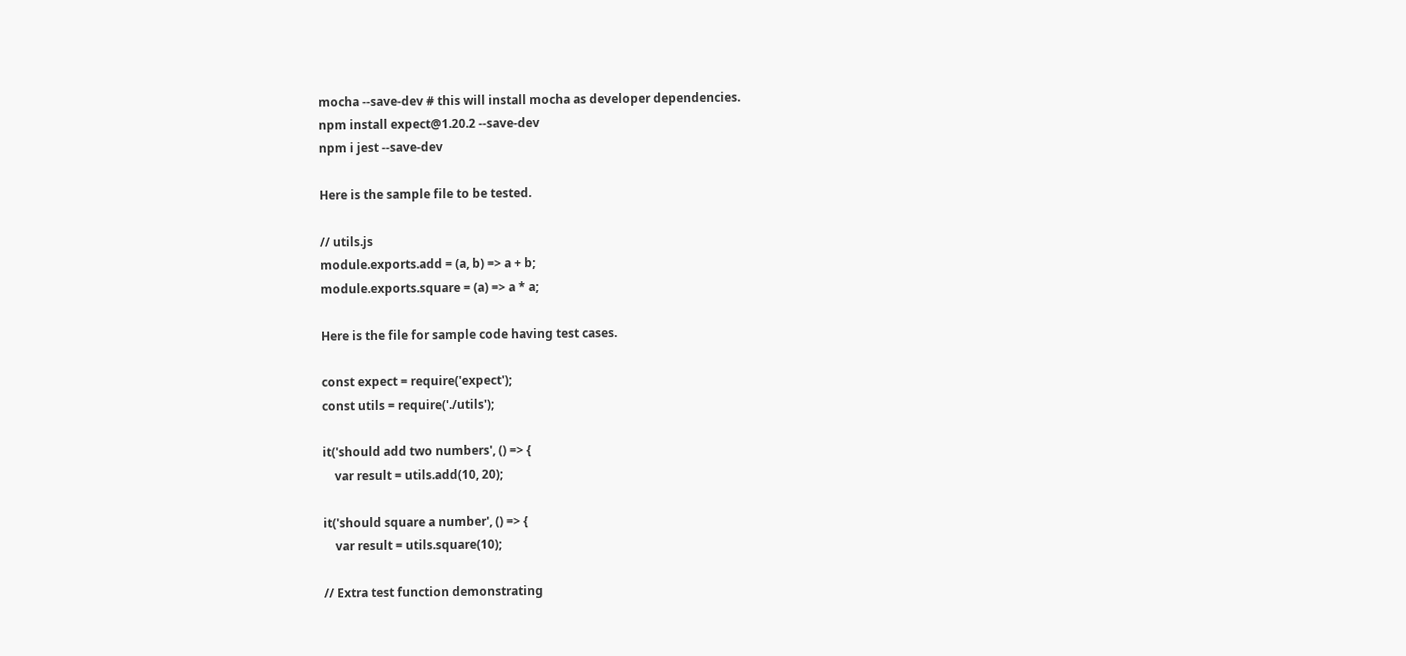mocha --save-dev # this will install mocha as developer dependencies.
npm install expect@1.20.2 --save-dev
npm i jest --save-dev

Here is the sample file to be tested.

// utils.js
module.exports.add = (a, b) => a + b;
module.exports.square = (a) => a * a;

Here is the file for sample code having test cases.

const expect = require('expect');
const utils = require('./utils');

it('should add two numbers', () => {
    var result = utils.add(10, 20);

it('should square a number', () => {
    var result = utils.square(10);

// Extra test function demonstrating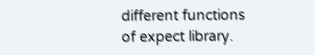different functions of expect library.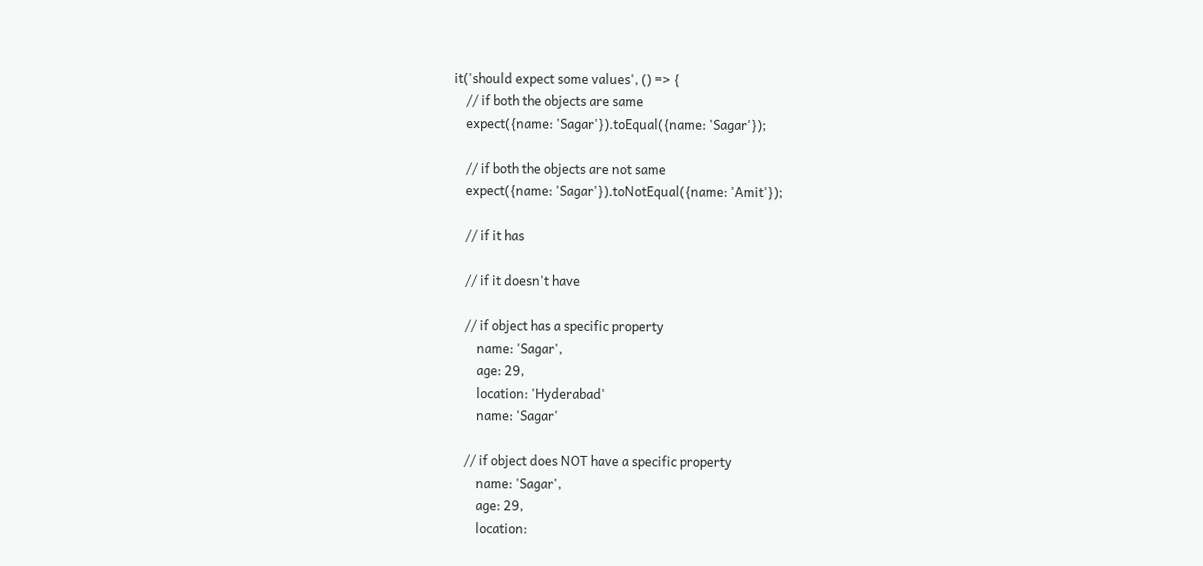it('should expect some values', () => {
    // if both the objects are same
    expect({name: 'Sagar'}).toEqual({name: 'Sagar'});

    // if both the objects are not same
    expect({name: 'Sagar'}).toNotEqual({name: 'Amit'});

    // if it has

    // if it doesn't have

    // if object has a specific property
        name: 'Sagar',
        age: 29,
        location: 'Hyderabad'
        name: 'Sagar'

    // if object does NOT have a specific property
        name: 'Sagar',
        age: 29,
        location: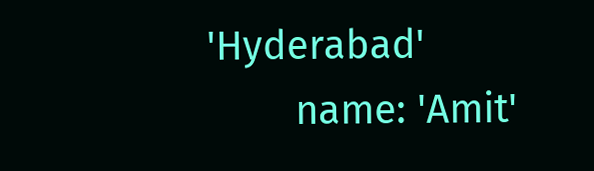'Hyderabad'
        name: 'Amit'